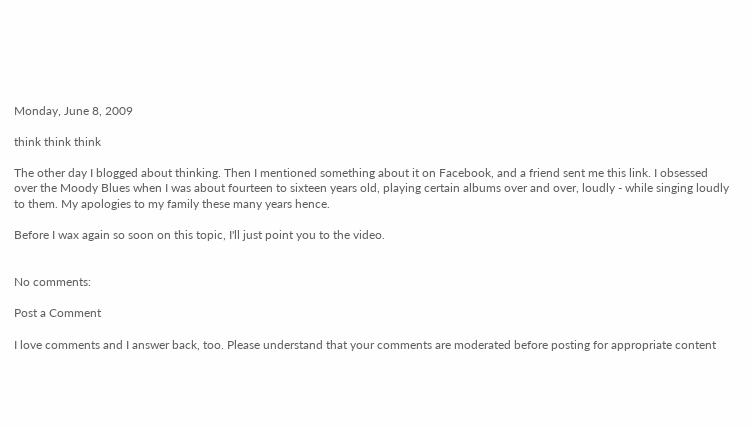Monday, June 8, 2009

think think think

The other day I blogged about thinking. Then I mentioned something about it on Facebook, and a friend sent me this link. I obsessed over the Moody Blues when I was about fourteen to sixteen years old, playing certain albums over and over, loudly - while singing loudly to them. My apologies to my family these many years hence.

Before I wax again so soon on this topic, I'll just point you to the video.


No comments:

Post a Comment

I love comments and I answer back, too. Please understand that your comments are moderated before posting for appropriate content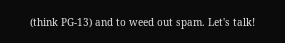(think PG-13) and to weed out spam. Let's talk!